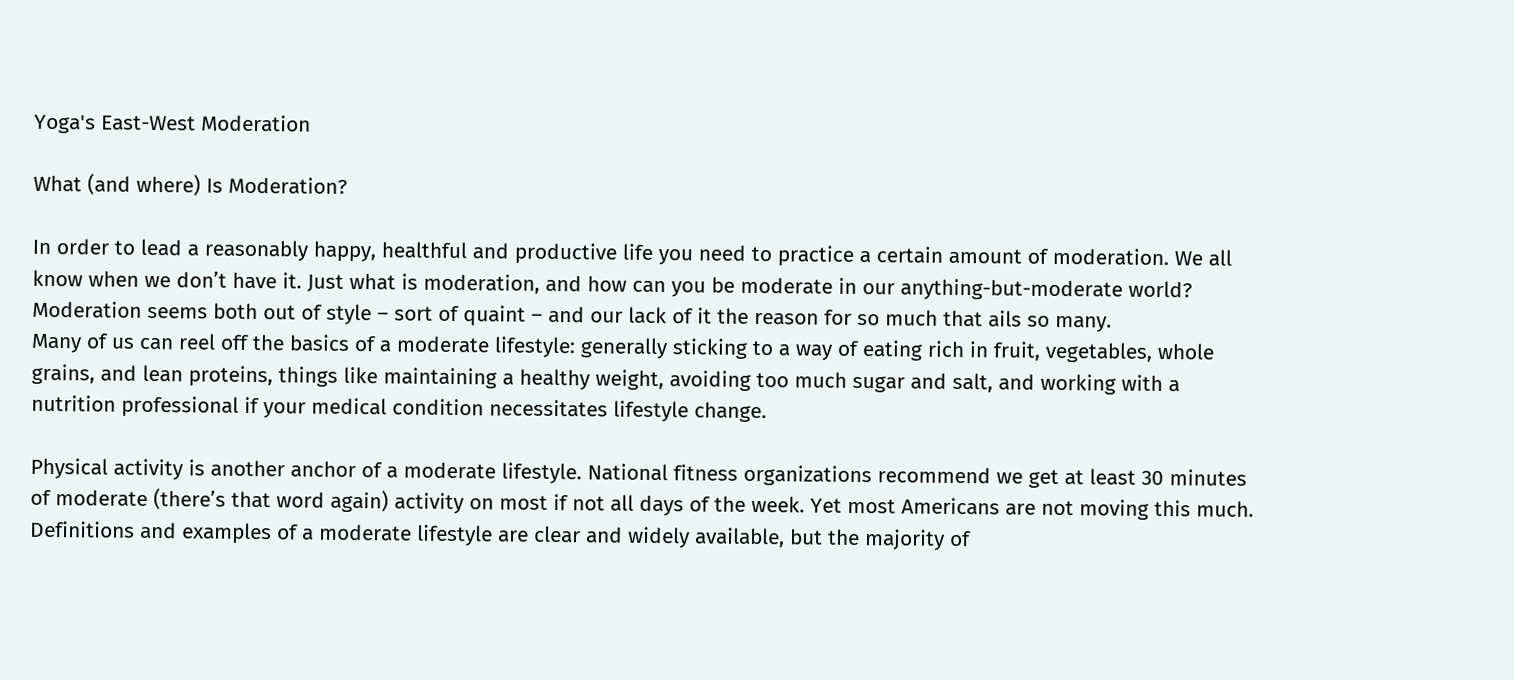Yoga's East-West Moderation

What (and where) Is Moderation?

In order to lead a reasonably happy, healthful and productive life you need to practice a certain amount of moderation. We all know when we don’t have it. Just what is moderation, and how can you be moderate in our anything-but-moderate world? Moderation seems both out of style – sort of quaint – and our lack of it the reason for so much that ails so many.
Many of us can reel off the basics of a moderate lifestyle: generally sticking to a way of eating rich in fruit, vegetables, whole grains, and lean proteins, things like maintaining a healthy weight, avoiding too much sugar and salt, and working with a nutrition professional if your medical condition necessitates lifestyle change.

Physical activity is another anchor of a moderate lifestyle. National fitness organizations recommend we get at least 30 minutes of moderate (there’s that word again) activity on most if not all days of the week. Yet most Americans are not moving this much.
Definitions and examples of a moderate lifestyle are clear and widely available, but the majority of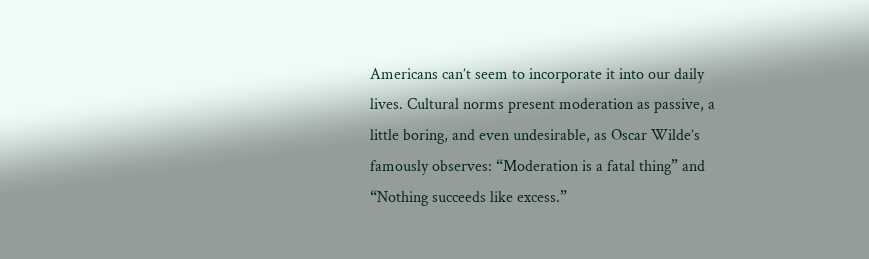Americans can’t seem to incorporate it into our daily lives. Cultural norms present moderation as passive, a little boring, and even undesirable, as Oscar Wilde’s famously observes: “Moderation is a fatal thing” and “Nothing succeeds like excess.”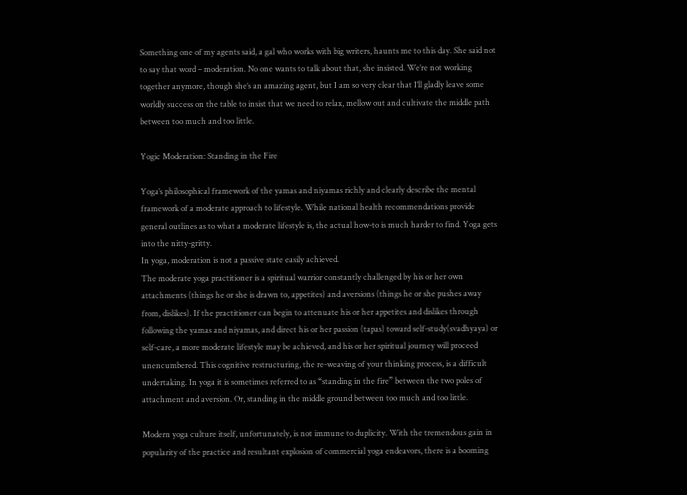Something one of my agents said, a gal who works with big writers, haunts me to this day. She said not to say that word – moderation. No one wants to talk about that, she insisted. We’re not working together anymore, though she’s an amazing agent, but I am so very clear that I’ll gladly leave some worldly success on the table to insist that we need to relax, mellow out and cultivate the middle path between too much and too little.

Yogic Moderation: Standing in the Fire

Yoga’s philosophical framework of the yamas and niyamas richly and clearly describe the mental framework of a moderate approach to lifestyle. While national health recommendations provide general outlines as to what a moderate lifestyle is, the actual how-to is much harder to find. Yoga gets into the nitty-gritty.
In yoga, moderation is not a passive state easily achieved.
The moderate yoga practitioner is a spiritual warrior constantly challenged by his or her own attachments (things he or she is drawn to, appetites) and aversions (things he or she pushes away from, dislikes). If the practitioner can begin to attenuate his or her appetites and dislikes through following the yamas and niyamas, and direct his or her passion (tapas) toward self-study(svadhyaya) or self-care, a more moderate lifestyle may be achieved, and his or her spiritual journey will proceed unencumbered. This cognitive restructuring, the re-weaving of your thinking process, is a difficult undertaking. In yoga it is sometimes referred to as “standing in the fire” between the two poles of attachment and aversion. Or, standing in the middle ground between too much and too little.

Modern yoga culture itself, unfortunately, is not immune to duplicity. With the tremendous gain in popularity of the practice and resultant explosion of commercial yoga endeavors, there is a booming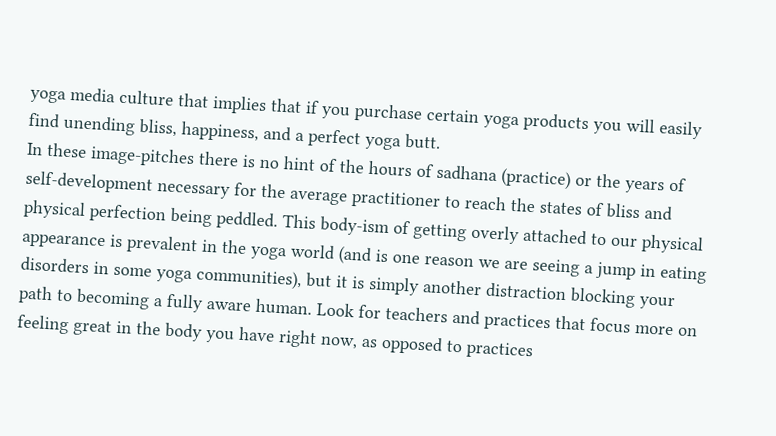yoga media culture that implies that if you purchase certain yoga products you will easily find unending bliss, happiness, and a perfect yoga butt.
In these image-pitches there is no hint of the hours of sadhana (practice) or the years of self-development necessary for the average practitioner to reach the states of bliss and physical perfection being peddled. This body-ism of getting overly attached to our physical appearance is prevalent in the yoga world (and is one reason we are seeing a jump in eating disorders in some yoga communities), but it is simply another distraction blocking your path to becoming a fully aware human. Look for teachers and practices that focus more on feeling great in the body you have right now, as opposed to practices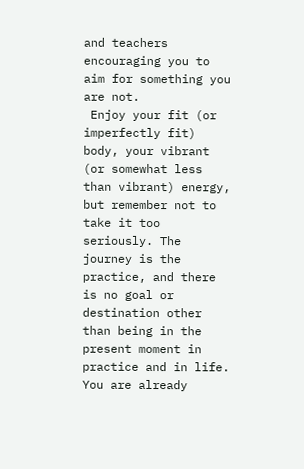and teachers encouraging you to aim for something you are not.
 Enjoy your fit (or imperfectly fit) body, your vibrant (or somewhat less than vibrant) energy, but remember not to take it too seriously. The journey is the practice, and there is no goal or destination other than being in the present moment in practice and in life.
You are already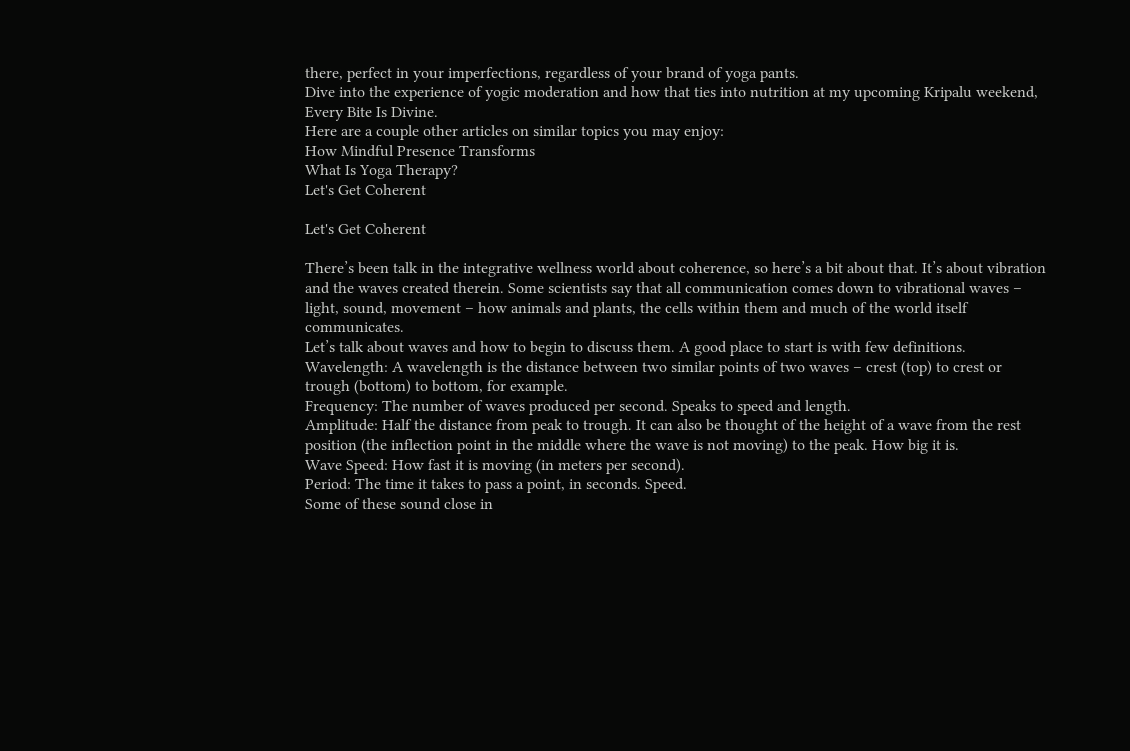there, perfect in your imperfections, regardless of your brand of yoga pants.
Dive into the experience of yogic moderation and how that ties into nutrition at my upcoming Kripalu weekend, Every Bite Is Divine.
Here are a couple other articles on similar topics you may enjoy:
How Mindful Presence Transforms
What Is Yoga Therapy?
Let's Get Coherent

Let's Get Coherent

There’s been talk in the integrative wellness world about coherence, so here’s a bit about that. It’s about vibration and the waves created therein. Some scientists say that all communication comes down to vibrational waves – light, sound, movement – how animals and plants, the cells within them and much of the world itself communicates.
Let’s talk about waves and how to begin to discuss them. A good place to start is with few definitions.
Wavelength: A wavelength is the distance between two similar points of two waves – crest (top) to crest or trough (bottom) to bottom, for example.
Frequency: The number of waves produced per second. Speaks to speed and length.
Amplitude: Half the distance from peak to trough. It can also be thought of the height of a wave from the rest position (the inflection point in the middle where the wave is not moving) to the peak. How big it is.
Wave Speed: How fast it is moving (in meters per second).
Period: The time it takes to pass a point, in seconds. Speed.
Some of these sound close in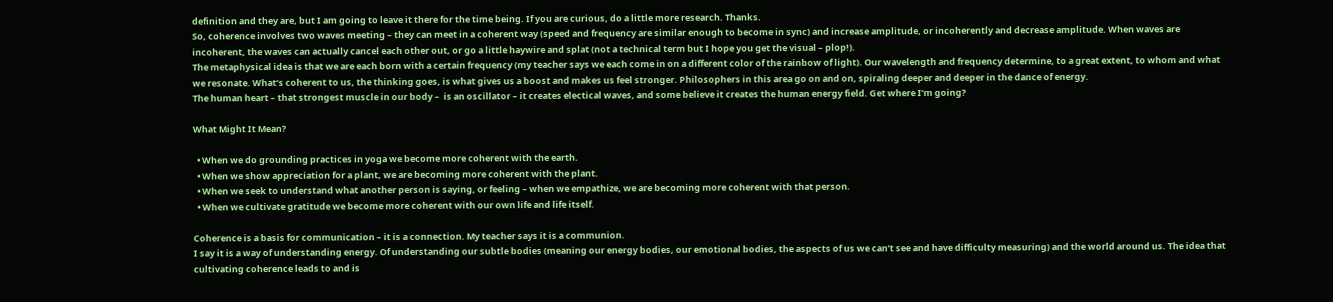definition and they are, but I am going to leave it there for the time being. If you are curious, do a little more research. Thanks.
So, coherence involves two waves meeting – they can meet in a coherent way (speed and frequency are similar enough to become in sync) and increase amplitude, or incoherently and decrease amplitude. When waves are incoherent, the waves can actually cancel each other out, or go a little haywire and splat (not a technical term but I hope you get the visual – plop!).
The metaphysical idea is that we are each born with a certain frequency (my teacher says we each come in on a different color of the rainbow of light). Our wavelength and frequency determine, to a great extent, to whom and what we resonate. What’s coherent to us, the thinking goes, is what gives us a boost and makes us feel stronger. Philosophers in this area go on and on, spiraling deeper and deeper in the dance of energy.
The human heart – that strongest muscle in our body –  is an oscillator – it creates electical waves, and some believe it creates the human energy field. Get where I’m going?

What Might It Mean?

  • When we do grounding practices in yoga we become more coherent with the earth.
  • When we show appreciation for a plant, we are becoming more coherent with the plant.
  • When we seek to understand what another person is saying, or feeling – when we empathize, we are becoming more coherent with that person.
  • When we cultivate gratitude we become more coherent with our own life and life itself.

Coherence is a basis for communication – it is a connection. My teacher says it is a communion.
I say it is a way of understanding energy. Of understanding our subtle bodies (meaning our energy bodies, our emotional bodies, the aspects of us we can’t see and have difficulty measuring) and the world around us. The idea that cultivating coherence leads to and is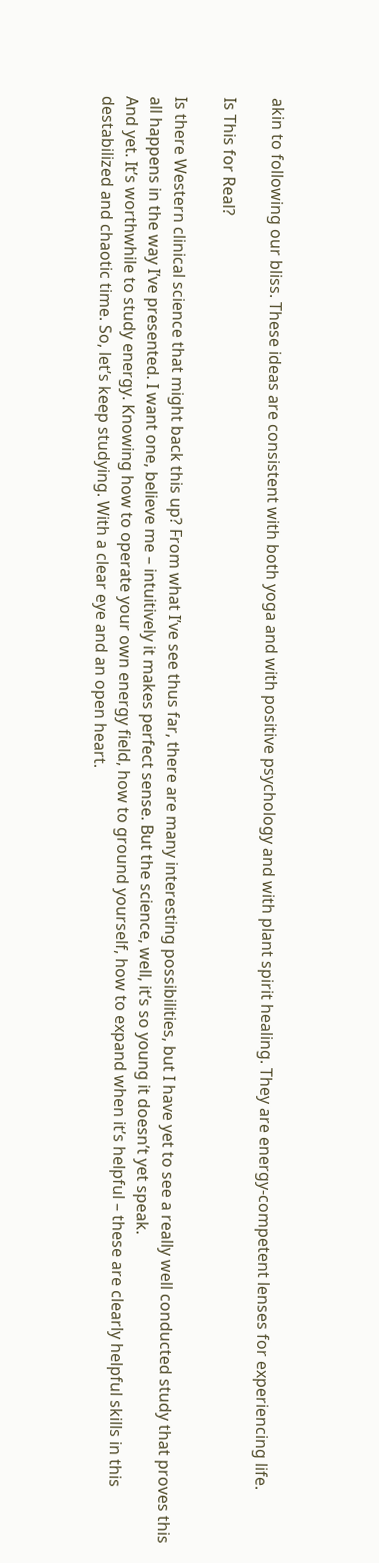akin to following our bliss. These ideas are consistent with both yoga and with positive psychology and with plant spirit healing. They are energy-competent lenses for experiencing life.

Is This for Real?

Is there Western clinical science that might back this up? From what I’ve see thus far, there are many interesting possibilities, but I have yet to see a really well conducted study that proves this all happens in the way I’ve presented. I want one, believe me – intuitively it makes perfect sense. But the science, well, it’s so young it doesn’t yet speak.
And yet. It’s worthwhile to study energy. Knowing how to operate your own energy field, how to ground yourself, how to expand when it’s helpful – these are clearly helpful skills in this destabilized and chaotic time. So, let’s keep studying. With a clear eye and an open heart.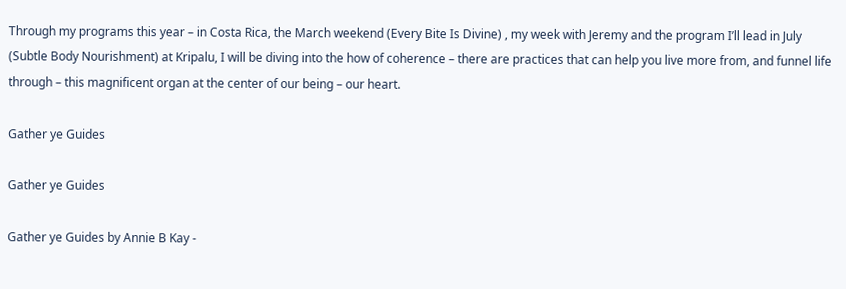Through my programs this year – in Costa Rica, the March weekend (Every Bite Is Divine) , my week with Jeremy and the program I’ll lead in July (Subtle Body Nourishment) at Kripalu, I will be diving into the how of coherence – there are practices that can help you live more from, and funnel life through – this magnificent organ at the center of our being – our heart.

Gather ye Guides

Gather ye Guides

Gather ye Guides by Annie B Kay -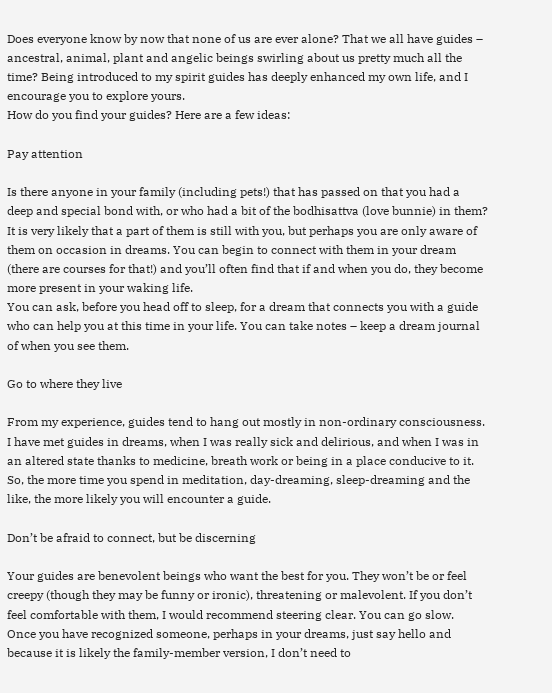Does everyone know by now that none of us are ever alone? That we all have guides – ancestral, animal, plant and angelic beings swirling about us pretty much all the time? Being introduced to my spirit guides has deeply enhanced my own life, and I encourage you to explore yours.
How do you find your guides? Here are a few ideas:

Pay attention

Is there anyone in your family (including pets!) that has passed on that you had a deep and special bond with, or who had a bit of the bodhisattva (love bunnie) in them? It is very likely that a part of them is still with you, but perhaps you are only aware of them on occasion in dreams. You can begin to connect with them in your dream (there are courses for that!) and you’ll often find that if and when you do, they become more present in your waking life.
You can ask, before you head off to sleep, for a dream that connects you with a guide who can help you at this time in your life. You can take notes – keep a dream journal of when you see them.

Go to where they live

From my experience, guides tend to hang out mostly in non-ordinary consciousness. I have met guides in dreams, when I was really sick and delirious, and when I was in an altered state thanks to medicine, breath work or being in a place conducive to it. So, the more time you spend in meditation, day-dreaming, sleep-dreaming and the like, the more likely you will encounter a guide.

Don’t be afraid to connect, but be discerning

Your guides are benevolent beings who want the best for you. They won’t be or feel creepy (though they may be funny or ironic), threatening or malevolent. If you don’t feel comfortable with them, I would recommend steering clear. You can go slow.
Once you have recognized someone, perhaps in your dreams, just say hello and because it is likely the family-member version, I don’t need to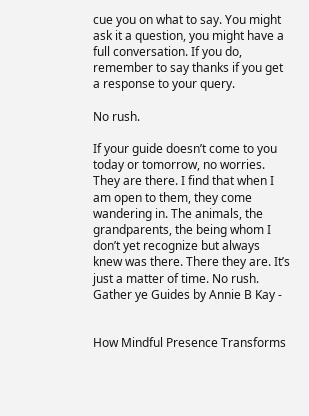cue you on what to say. You might ask it a question, you might have a full conversation. If you do, remember to say thanks if you get a response to your query.

No rush.

If your guide doesn’t come to you today or tomorrow, no worries. They are there. I find that when I am open to them, they come wandering in. The animals, the grandparents, the being whom I don’t yet recognize but always knew was there. There they are. It’s just a matter of time. No rush.
Gather ye Guides by Annie B Kay -


How Mindful Presence Transforms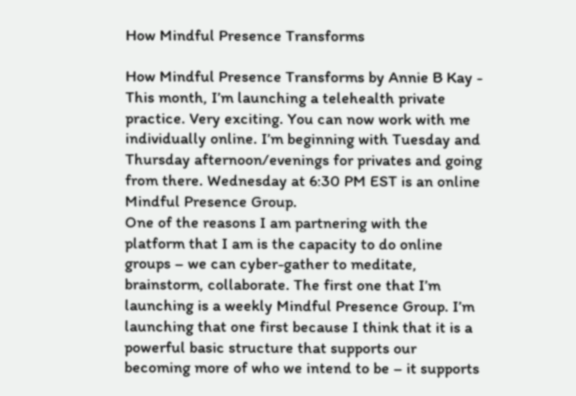How Mindful Presence Transforms

How Mindful Presence Transforms by Annie B Kay -
This month, I’m launching a telehealth private practice. Very exciting. You can now work with me individually online. I’m beginning with Tuesday and Thursday afternoon/evenings for privates and going from there. Wednesday at 6:30 PM EST is an online Mindful Presence Group.
One of the reasons I am partnering with the platform that I am is the capacity to do online groups – we can cyber-gather to meditate, brainstorm, collaborate. The first one that I’m launching is a weekly Mindful Presence Group. I’m launching that one first because I think that it is a powerful basic structure that supports our becoming more of who we intend to be – it supports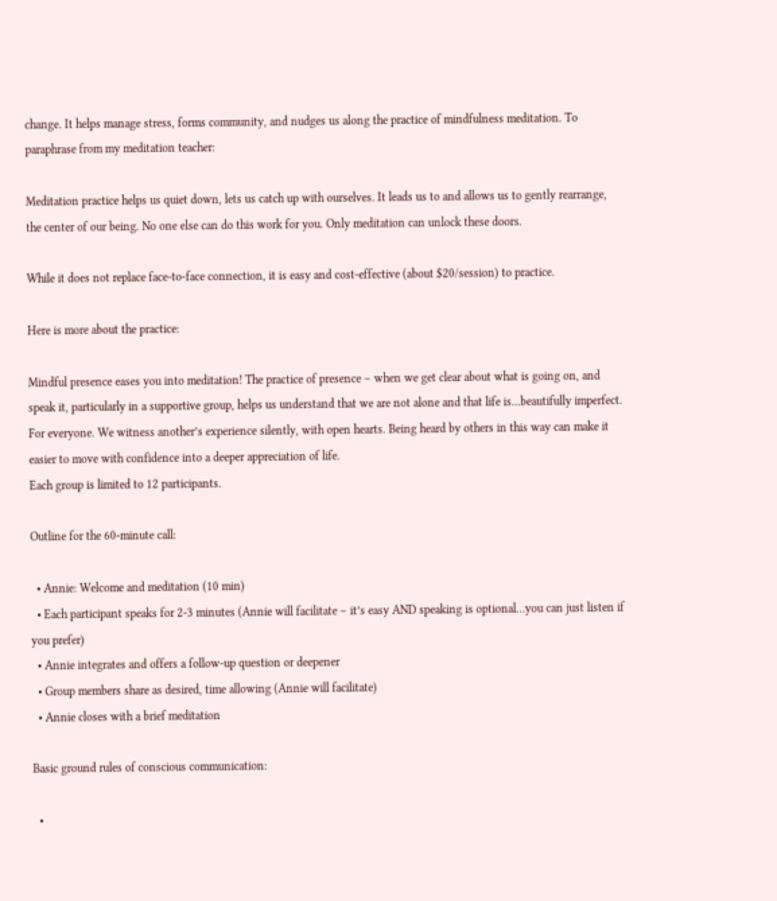change. It helps manage stress, forms community, and nudges us along the practice of mindfulness meditation. To paraphrase from my meditation teacher:

Meditation practice helps us quiet down, lets us catch up with ourselves. It leads us to and allows us to gently rearrange, the center of our being. No one else can do this work for you. Only meditation can unlock these doors.

While it does not replace face-to-face connection, it is easy and cost-effective (about $20/session) to practice.

Here is more about the practice:

Mindful presence eases you into meditation! The practice of presence – when we get clear about what is going on, and speak it, particularly in a supportive group, helps us understand that we are not alone and that life is…beautifully imperfect. For everyone. We witness another’s experience silently, with open hearts. Being heard by others in this way can make it easier to move with confidence into a deeper appreciation of life.
Each group is limited to 12 participants.

Outline for the 60-minute call:

  • Annie: Welcome and meditation (10 min)
  • Each participant speaks for 2-3 minutes (Annie will facilitate – it’s easy AND speaking is optional…you can just listen if you prefer)
  • Annie integrates and offers a follow-up question or deepener
  • Group members share as desired, time allowing (Annie will facilitate)
  • Annie closes with a brief meditation

Basic ground rules of conscious communication:

  •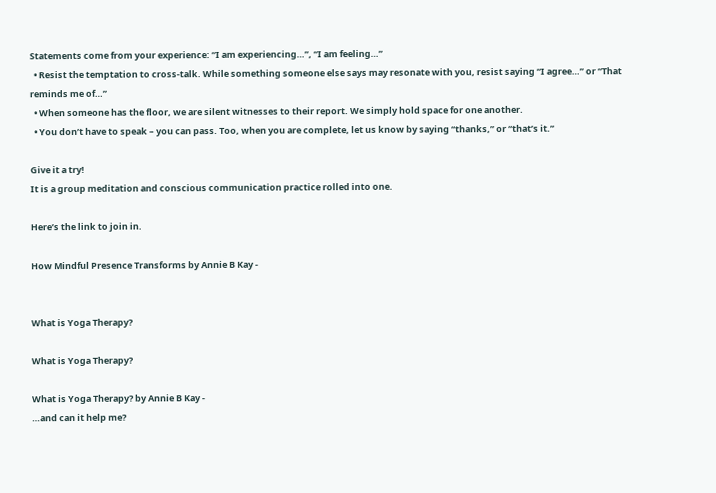Statements come from your experience: “I am experiencing…”, “I am feeling…”
  • Resist the temptation to cross-talk. While something someone else says may resonate with you, resist saying “I agree…” or “That reminds me of…”
  • When someone has the floor, we are silent witnesses to their report. We simply hold space for one another.
  • You don’t have to speak – you can pass. Too, when you are complete, let us know by saying “thanks,” or “that’s it.”

Give it a try!
It is a group meditation and conscious communication practice rolled into one.

Here’s the link to join in.

How Mindful Presence Transforms by Annie B Kay -


What is Yoga Therapy?

What is Yoga Therapy?

What is Yoga Therapy? by Annie B Kay -
…and can it help me?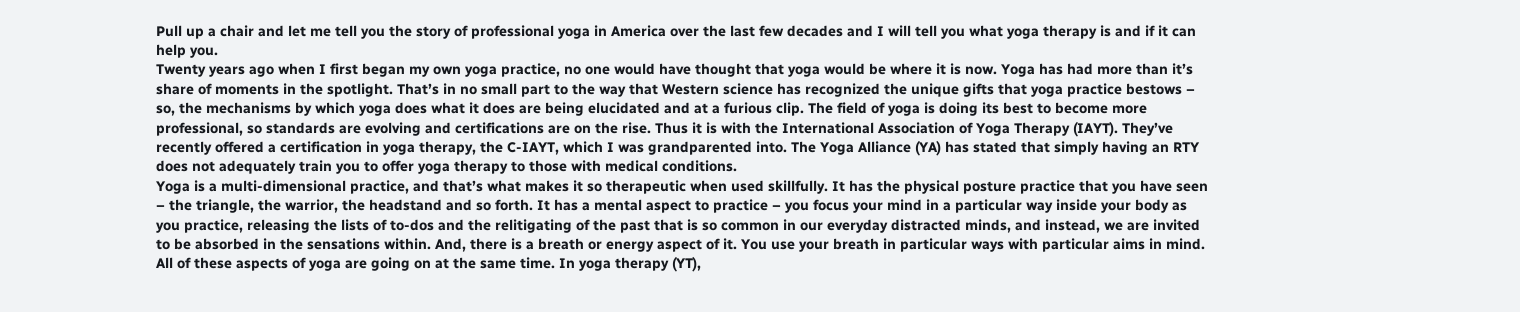Pull up a chair and let me tell you the story of professional yoga in America over the last few decades and I will tell you what yoga therapy is and if it can help you.
Twenty years ago when I first began my own yoga practice, no one would have thought that yoga would be where it is now. Yoga has had more than it’s share of moments in the spotlight. That’s in no small part to the way that Western science has recognized the unique gifts that yoga practice bestows – so, the mechanisms by which yoga does what it does are being elucidated and at a furious clip. The field of yoga is doing its best to become more professional, so standards are evolving and certifications are on the rise. Thus it is with the International Association of Yoga Therapy (IAYT). They’ve recently offered a certification in yoga therapy, the C-IAYT, which I was grandparented into. The Yoga Alliance (YA) has stated that simply having an RTY does not adequately train you to offer yoga therapy to those with medical conditions.
Yoga is a multi-dimensional practice, and that’s what makes it so therapeutic when used skillfully. It has the physical posture practice that you have seen – the triangle, the warrior, the headstand and so forth. It has a mental aspect to practice – you focus your mind in a particular way inside your body as you practice, releasing the lists of to-dos and the relitigating of the past that is so common in our everyday distracted minds, and instead, we are invited to be absorbed in the sensations within. And, there is a breath or energy aspect of it. You use your breath in particular ways with particular aims in mind.
All of these aspects of yoga are going on at the same time. In yoga therapy (YT),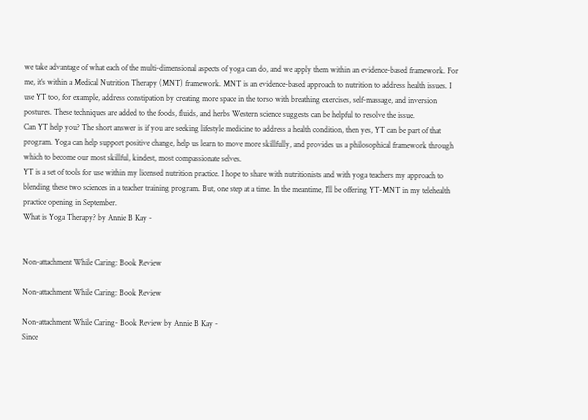we take advantage of what each of the multi-dimensional aspects of yoga can do, and we apply them within an evidence-based framework. For me, it’s within a Medical Nutrition Therapy (MNT) framework. MNT is an evidence-based approach to nutrition to address health issues. I use YT too, for example, address constipation by creating more space in the torso with breathing exercises, self-massage, and inversion postures. These techniques are added to the foods, fluids, and herbs Western science suggests can be helpful to resolve the issue.
Can YT help you? The short answer is if you are seeking lifestyle medicine to address a health condition, then yes, YT can be part of that program. Yoga can help support positive change, help us learn to move more skillfully, and provides us a philosophical framework through which to become our most skillful, kindest, most compassionate selves.
YT is a set of tools for use within my licensed nutrition practice. I hope to share with nutritionists and with yoga teachers my approach to blending these two sciences in a teacher training program. But, one step at a time. In the meantime, I’ll be offering YT-MNT in my telehealth practice opening in September.
What is Yoga Therapy? by Annie B Kay -


Non-attachment While Caring: Book Review

Non-attachment While Caring: Book Review

Non-attachment While Caring- Book Review by Annie B Kay -
Since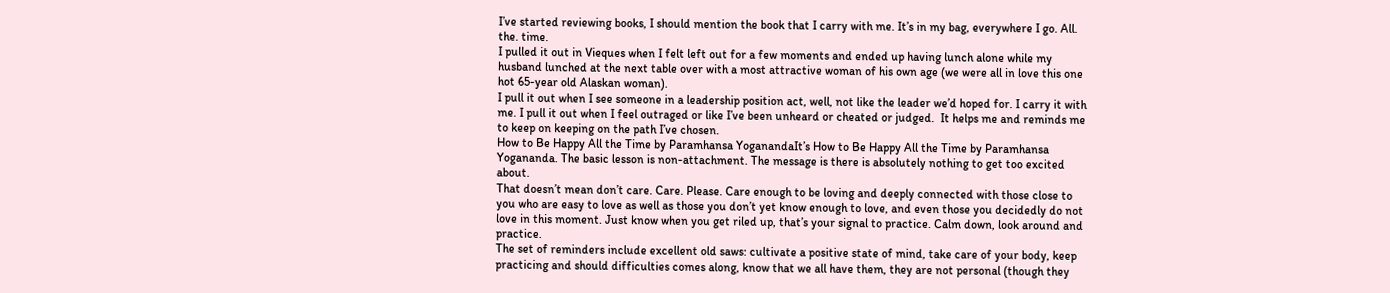I’ve started reviewing books, I should mention the book that I carry with me. It’s in my bag, everywhere I go. All. the. time.
I pulled it out in Vieques when I felt left out for a few moments and ended up having lunch alone while my husband lunched at the next table over with a most attractive woman of his own age (we were all in love this one hot 65-year old Alaskan woman).
I pull it out when I see someone in a leadership position act, well, not like the leader we’d hoped for. I carry it with me. I pull it out when I feel outraged or like I’ve been unheard or cheated or judged.  It helps me and reminds me to keep on keeping on the path I’ve chosen.
How to Be Happy All the Time by Paramhansa YoganandaIt’s How to Be Happy All the Time by Paramhansa Yogananda. The basic lesson is non-attachment. The message is there is absolutely nothing to get too excited about.
That doesn’t mean don’t care. Care. Please. Care enough to be loving and deeply connected with those close to you who are easy to love as well as those you don’t yet know enough to love, and even those you decidedly do not love in this moment. Just know when you get riled up, that’s your signal to practice. Calm down, look around and practice.
The set of reminders include excellent old saws: cultivate a positive state of mind, take care of your body, keep practicing and should difficulties comes along, know that we all have them, they are not personal (though they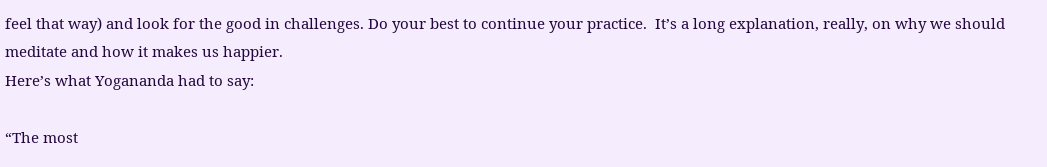feel that way) and look for the good in challenges. Do your best to continue your practice.  It’s a long explanation, really, on why we should meditate and how it makes us happier.
Here’s what Yogananda had to say:

“The most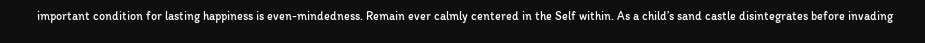important condition for lasting happiness is even-mindedness. Remain ever calmly centered in the Self within. As a child’s sand castle disintegrates before invading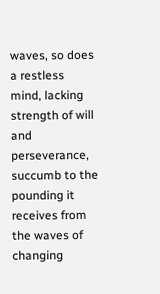waves, so does a restless mind, lacking strength of will and perseverance, succumb to the pounding it receives from the waves of changing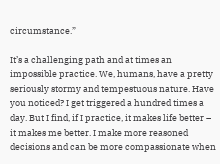circumstance.”

It’s a challenging path and at times an impossible practice. We, humans, have a pretty seriously stormy and tempestuous nature. Have you noticed? I get triggered a hundred times a day. But I find, if I practice, it makes life better – it makes me better. I make more reasoned decisions and can be more compassionate when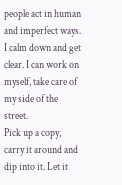people act in human and imperfect ways. I calm down and get clear. I can work on myself, take care of my side of the street.
Pick up a copy, carry it around and dip into it. Let it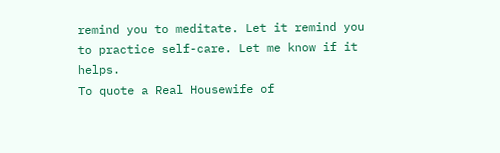remind you to meditate. Let it remind you to practice self-care. Let me know if it helps.
To quote a Real Housewife of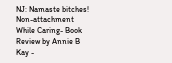NJ: Namaste bitches!
Non-attachment While Caring- Book Review by Annie B Kay -